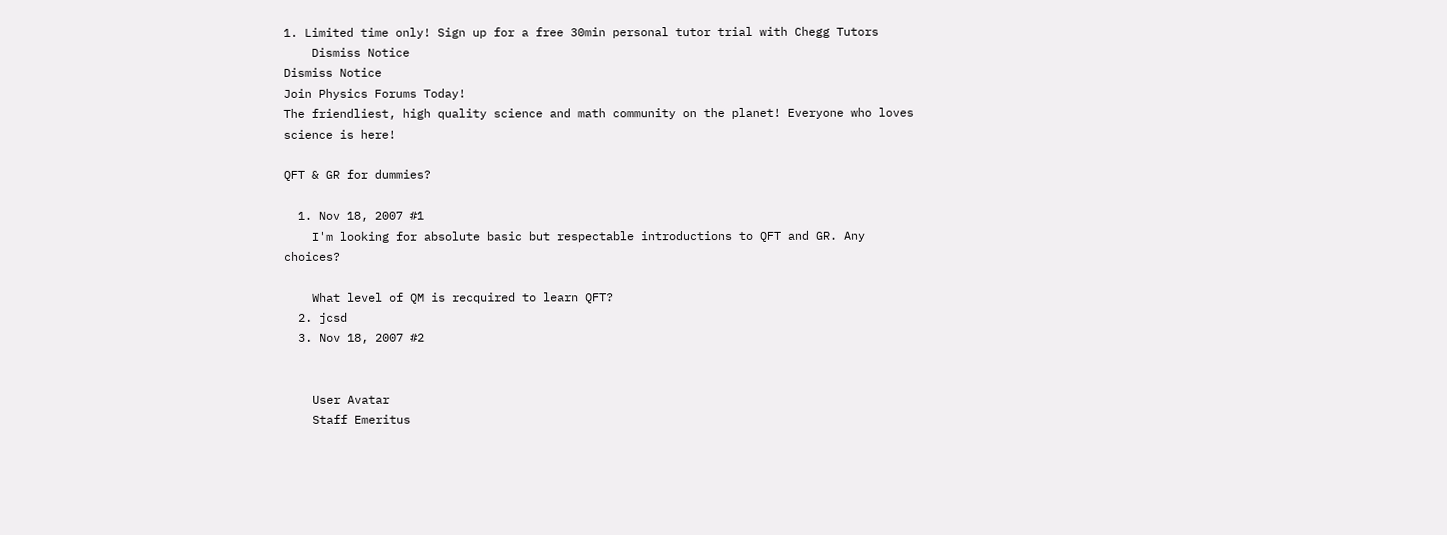1. Limited time only! Sign up for a free 30min personal tutor trial with Chegg Tutors
    Dismiss Notice
Dismiss Notice
Join Physics Forums Today!
The friendliest, high quality science and math community on the planet! Everyone who loves science is here!

QFT & GR for dummies?

  1. Nov 18, 2007 #1
    I'm looking for absolute basic but respectable introductions to QFT and GR. Any choices?

    What level of QM is recquired to learn QFT?
  2. jcsd
  3. Nov 18, 2007 #2


    User Avatar
    Staff Emeritus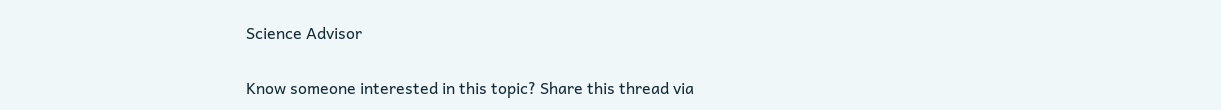Science Advisor

Know someone interested in this topic? Share this thread via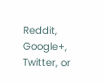Reddit, Google+, Twitter, or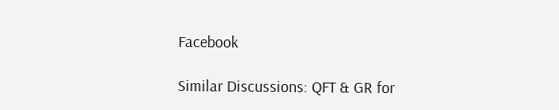Facebook

Similar Discussions: QFT & GR for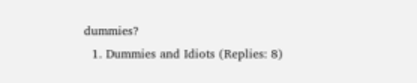dummies?
  1. Dummies and Idiots (Replies: 8)